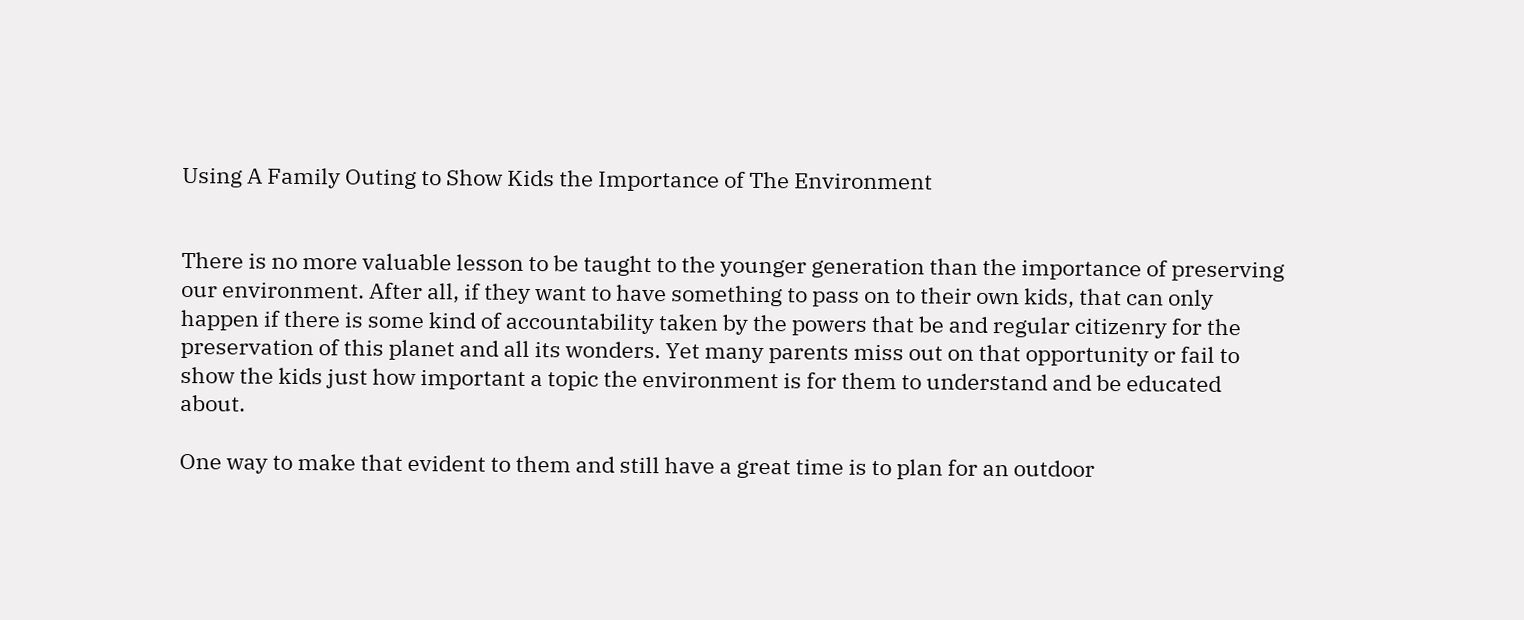Using A Family Outing to Show Kids the Importance of The Environment


There is no more valuable lesson to be taught to the younger generation than the importance of preserving our environment. After all, if they want to have something to pass on to their own kids, that can only happen if there is some kind of accountability taken by the powers that be and regular citizenry for the preservation of this planet and all its wonders. Yet many parents miss out on that opportunity or fail to show the kids just how important a topic the environment is for them to understand and be educated about.

One way to make that evident to them and still have a great time is to plan for an outdoor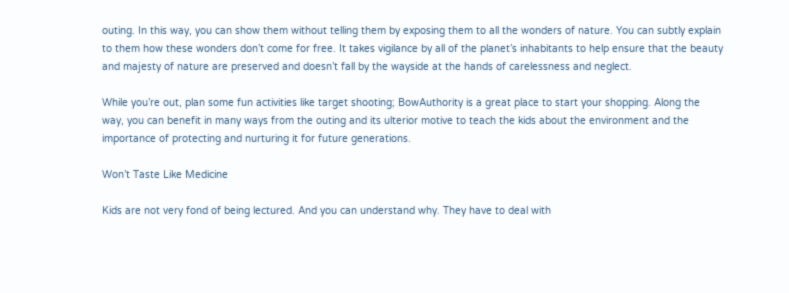outing. In this way, you can show them without telling them by exposing them to all the wonders of nature. You can subtly explain to them how these wonders don’t come for free. It takes vigilance by all of the planet’s inhabitants to help ensure that the beauty and majesty of nature are preserved and doesn’t fall by the wayside at the hands of carelessness and neglect.

While you’re out, plan some fun activities like target shooting; BowAuthority is a great place to start your shopping. Along the way, you can benefit in many ways from the outing and its ulterior motive to teach the kids about the environment and the importance of protecting and nurturing it for future generations.

Won’t Taste Like Medicine

Kids are not very fond of being lectured. And you can understand why. They have to deal with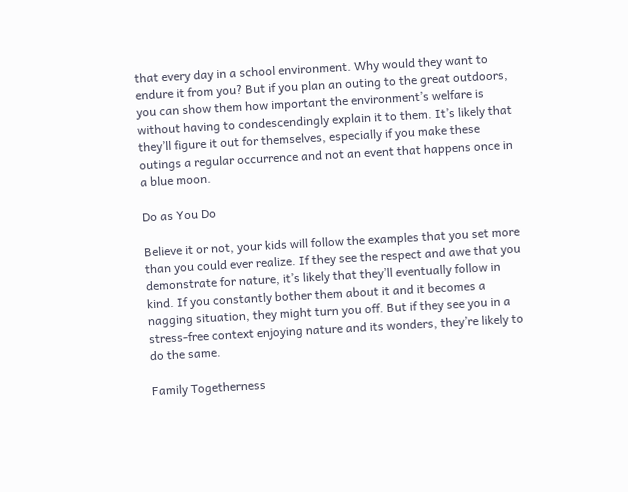that every day in a school environment. Why would they want to endure it from you? But if you plan an outing to the great outdoors, you can show them how important the environment’s welfare is without having to condescendingly explain it to them. It’s likely that they’ll figure it out for themselves, especially if you make these outings a regular occurrence and not an event that happens once in a blue moon.

Do as You Do

Believe it or not, your kids will follow the examples that you set more than you could ever realize. If they see the respect and awe that you demonstrate for nature, it’s likely that they’ll eventually follow in kind. If you constantly bother them about it and it becomes a nagging situation, they might turn you off. But if they see you in a stress-free context enjoying nature and its wonders, they’re likely to do the same.

Family Togetherness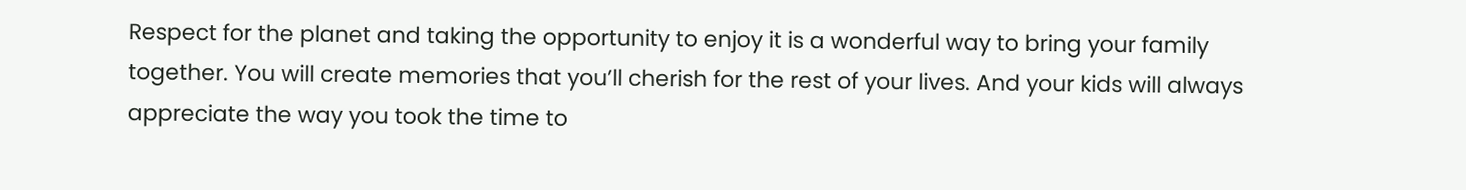Respect for the planet and taking the opportunity to enjoy it is a wonderful way to bring your family together. You will create memories that you’ll cherish for the rest of your lives. And your kids will always appreciate the way you took the time to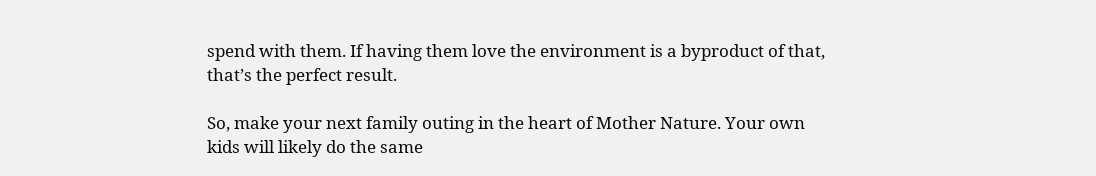spend with them. If having them love the environment is a byproduct of that, that’s the perfect result.

So, make your next family outing in the heart of Mother Nature. Your own kids will likely do the same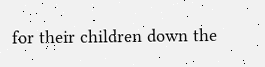for their children down the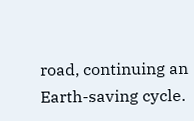road, continuing an Earth-saving cycle.